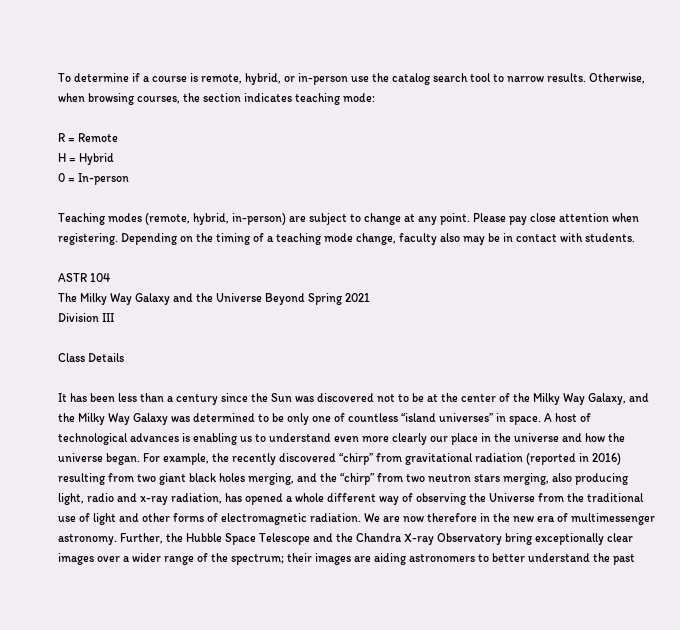To determine if a course is remote, hybrid, or in-person use the catalog search tool to narrow results. Otherwise, when browsing courses, the section indicates teaching mode:

R = Remote
H = Hybrid
0 = In-person

Teaching modes (remote, hybrid, in-person) are subject to change at any point. Please pay close attention when registering. Depending on the timing of a teaching mode change, faculty also may be in contact with students.

ASTR 104
The Milky Way Galaxy and the Universe Beyond Spring 2021
Division III

Class Details

It has been less than a century since the Sun was discovered not to be at the center of the Milky Way Galaxy, and the Milky Way Galaxy was determined to be only one of countless “island universes” in space. A host of technological advances is enabling us to understand even more clearly our place in the universe and how the universe began. For example, the recently discovered “chirp” from gravitational radiation (reported in 2016) resulting from two giant black holes merging, and the “chirp” from two neutron stars merging, also producing light, radio and x-ray radiation, has opened a whole different way of observing the Universe from the traditional use of light and other forms of electromagnetic radiation. We are now therefore in the new era of multimessenger astronomy. Further, the Hubble Space Telescope and the Chandra X-ray Observatory bring exceptionally clear images over a wider range of the spectrum; their images are aiding astronomers to better understand the past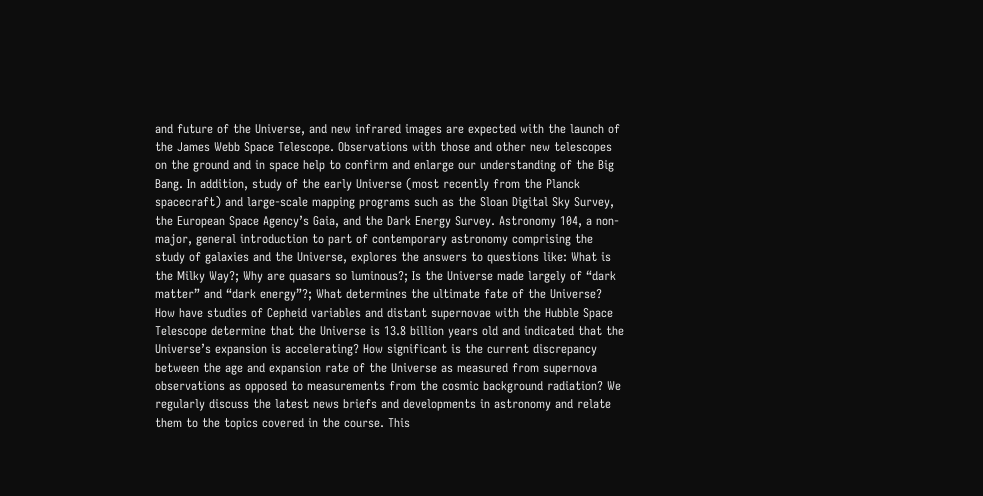and future of the Universe, and new infrared images are expected with the launch of the James Webb Space Telescope. Observations with those and other new telescopes on the ground and in space help to confirm and enlarge our understanding of the Big Bang. In addition, study of the early Universe (most recently from the Planck spacecraft) and large-scale mapping programs such as the Sloan Digital Sky Survey, the European Space Agency’s Gaia, and the Dark Energy Survey. Astronomy 104, a non-major, general introduction to part of contemporary astronomy comprising the study of galaxies and the Universe, explores the answers to questions like: What is the Milky Way?; Why are quasars so luminous?; Is the Universe made largely of “dark matter” and “dark energy”?; What determines the ultimate fate of the Universe? How have studies of Cepheid variables and distant supernovae with the Hubble Space Telescope determine that the Universe is 13.8 billion years old and indicated that the Universe’s expansion is accelerating? How significant is the current discrepancy between the age and expansion rate of the Universe as measured from supernova observations as opposed to measurements from the cosmic background radiation? We regularly discuss the latest news briefs and developments in astronomy and relate them to the topics covered in the course. This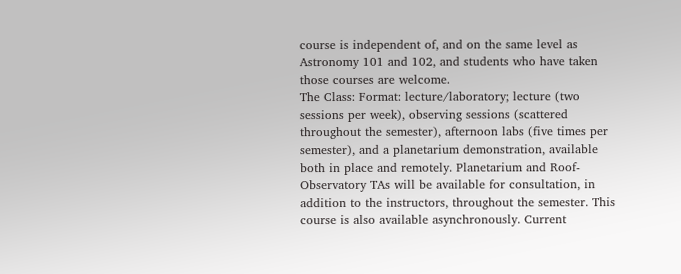course is independent of, and on the same level as Astronomy 101 and 102, and students who have taken those courses are welcome.
The Class: Format: lecture/laboratory; lecture (two sessions per week), observing sessions (scattered throughout the semester), afternoon labs (five times per semester), and a planetarium demonstration, available both in place and remotely. Planetarium and Roof-Observatory TAs will be available for consultation, in addition to the instructors, throughout the semester. This course is also available asynchronously. Current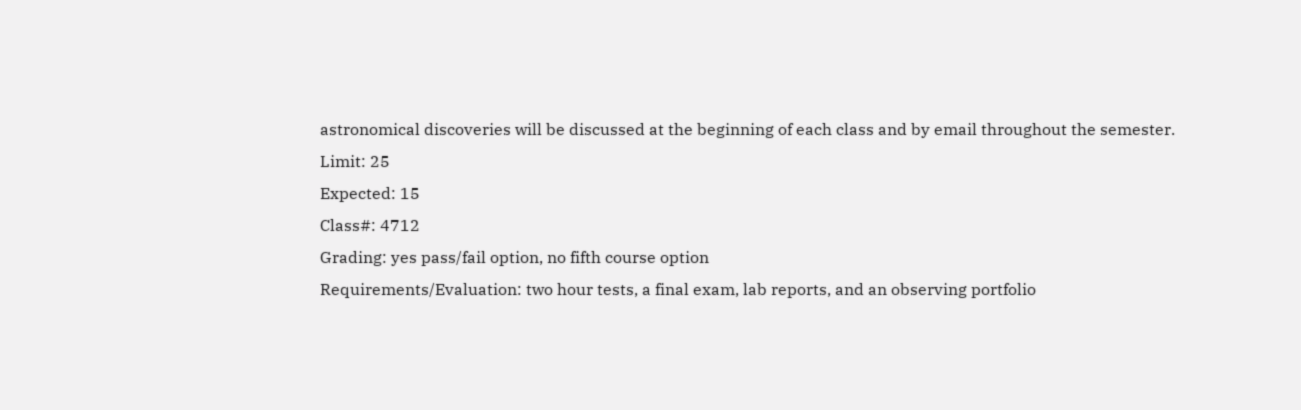astronomical discoveries will be discussed at the beginning of each class and by email throughout the semester.
Limit: 25
Expected: 15
Class#: 4712
Grading: yes pass/fail option, no fifth course option
Requirements/Evaluation: two hour tests, a final exam, lab reports, and an observing portfolio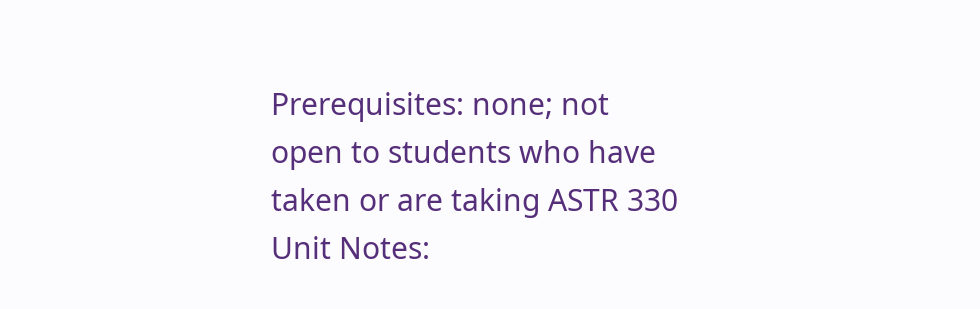Prerequisites: none; not open to students who have taken or are taking ASTR 330
Unit Notes: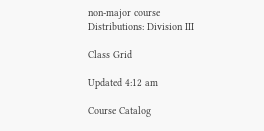non-major course
Distributions: Division III

Class Grid

Updated 4:12 am

Course Catalog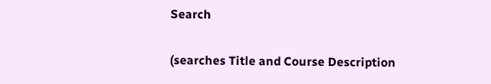Search

(searches Title and Course Description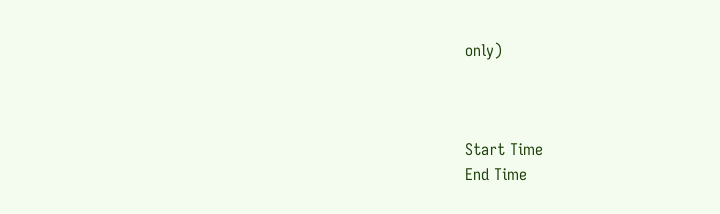only)



Start Time
End Time